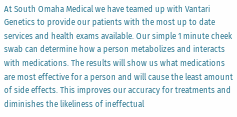At South Omaha Medical we have teamed up with Vantari Genetics to provide our patients with the most up to date services and health exams available. Our simple 1 minute cheek swab can determine how a person metabolizes and interacts with medications. The results will show us what medications are most effective for a person and will cause the least amount of side effects. This improves our accuracy for treatments and diminishes the likeliness of ineffectual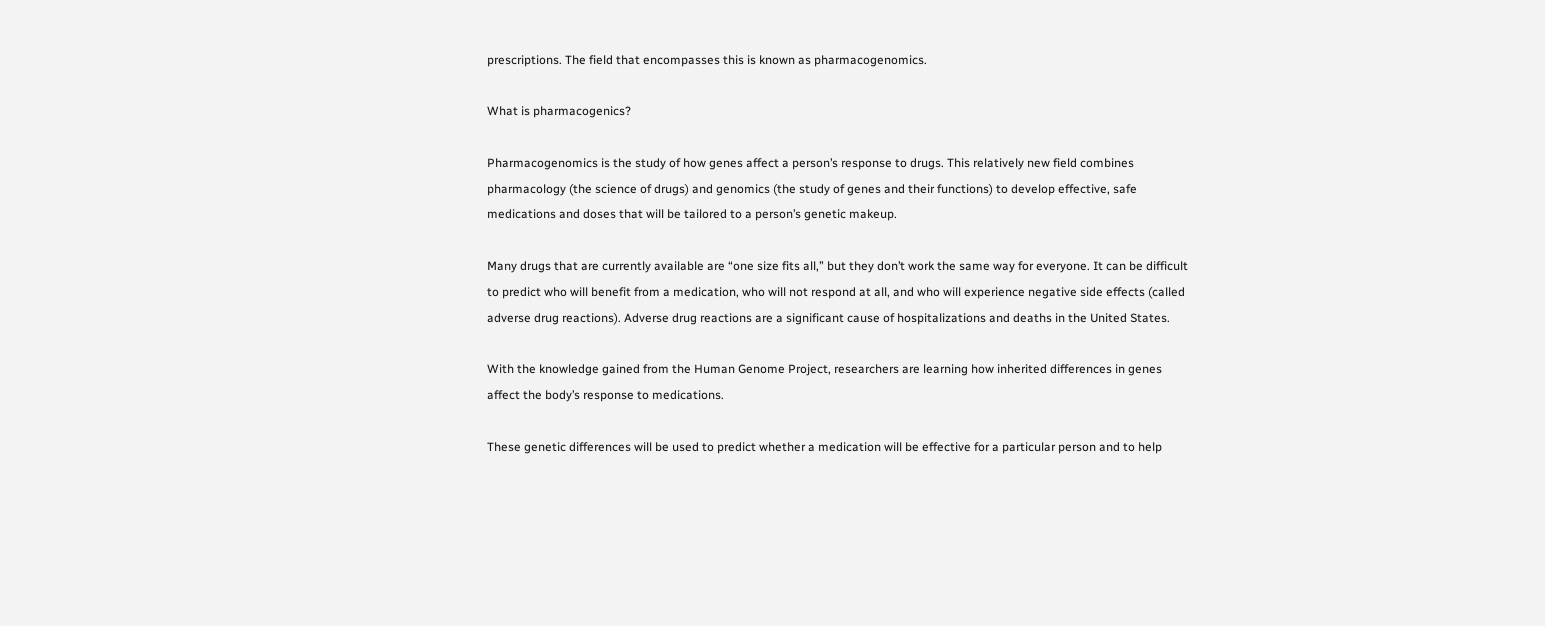prescriptions. The field that encompasses this is known as pharmacogenomics.

What is pharmacogenics?

Pharmacogenomics is the study of how genes affect a person’s response to drugs. This relatively new field combines pharmacology (the science of drugs) and genomics (the study of genes and their functions) to develop effective, safe medications and doses that will be tailored to a person’s genetic makeup.

Many drugs that are currently available are “one size fits all,” but they don’t work the same way for everyone. It can be difficult to predict who will benefit from a medication, who will not respond at all, and who will experience negative side effects (called adverse drug reactions). Adverse drug reactions are a significant cause of hospitalizations and deaths in the United States.

With the knowledge gained from the Human Genome Project, researchers are learning how inherited differences in genes affect the body’s response to medications.

These genetic differences will be used to predict whether a medication will be effective for a particular person and to help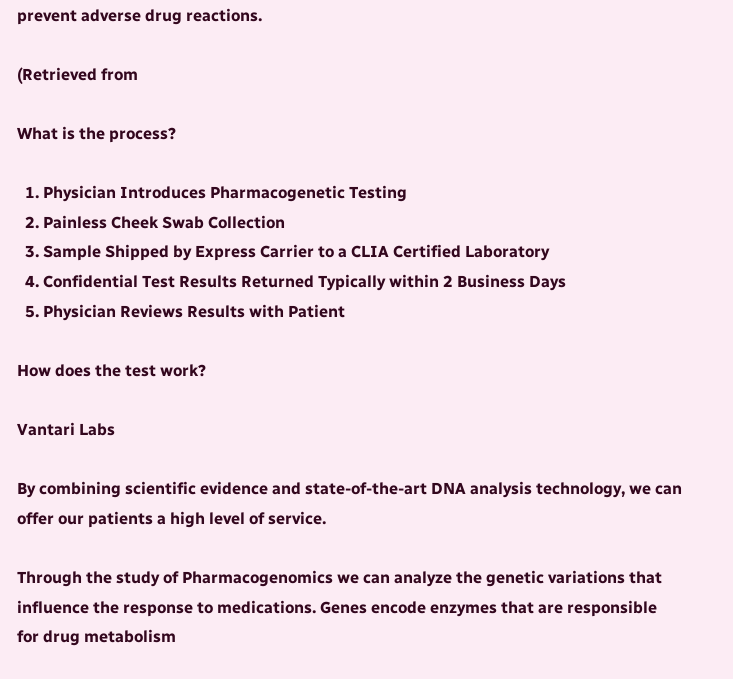prevent adverse drug reactions.

(Retrieved from

What is the process?

  1. Physician Introduces Pharmacogenetic Testing
  2. Painless Cheek Swab Collection
  3. Sample Shipped by Express Carrier to a CLIA Certified Laboratory
  4. Confidential Test Results Returned Typically within 2 Business Days
  5. Physician Reviews Results with Patient

How does the test work?

Vantari Labs

By combining scientific evidence and state-of-the-art DNA analysis technology, we can offer our patients a high level of service.

Through the study of Pharmacogenomics we can analyze the genetic variations that influence the response to medications. Genes encode enzymes that are responsible for drug metabolism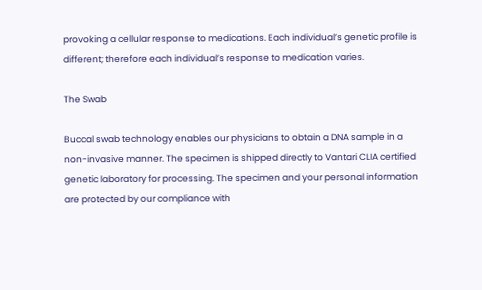provoking a cellular response to medications. Each individual’s genetic profile is different; therefore each individual’s response to medication varies.

The Swab

Buccal swab technology enables our physicians to obtain a DNA sample in a non-invasive manner. The specimen is shipped directly to Vantari CLIA certified genetic laboratory for processing. The specimen and your personal information are protected by our compliance with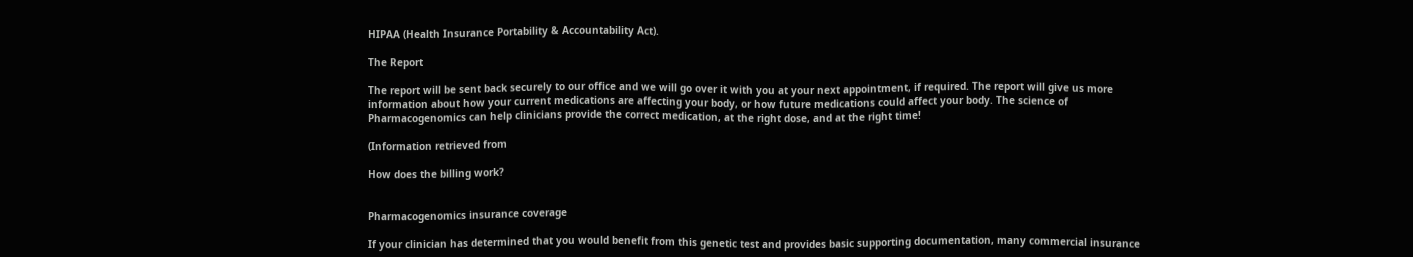HIPAA (Health Insurance Portability & Accountability Act).

The Report

The report will be sent back securely to our office and we will go over it with you at your next appointment, if required. The report will give us more information about how your current medications are affecting your body, or how future medications could affect your body. The science of Pharmacogenomics can help clinicians provide the correct medication, at the right dose, and at the right time!

(Information retrieved from

How does the billing work?


Pharmacogenomics insurance coverage

If your clinician has determined that you would benefit from this genetic test and provides basic supporting documentation, many commercial insurance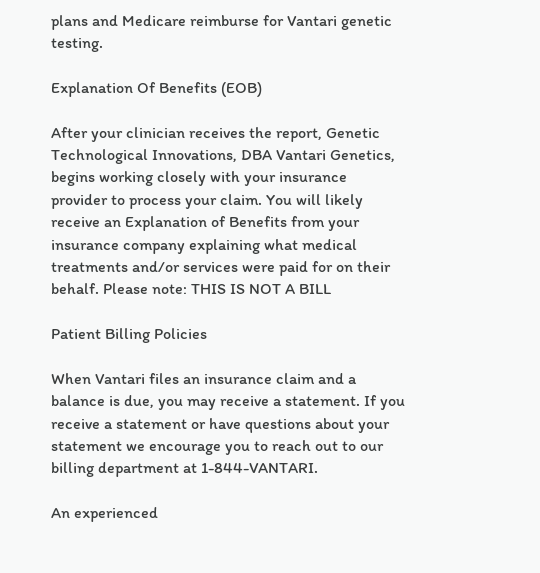plans and Medicare reimburse for Vantari genetic testing.

Explanation Of Benefits (EOB)

After your clinician receives the report, Genetic Technological Innovations, DBA Vantari Genetics, begins working closely with your insurance provider to process your claim. You will likely receive an Explanation of Benefits from your insurance company explaining what medical treatments and/or services were paid for on their behalf. Please note: THIS IS NOT A BILL

Patient Billing Policies

When Vantari files an insurance claim and a balance is due, you may receive a statement. If you receive a statement or have questions about your statement we encourage you to reach out to our billing department at 1-844-VANTARI.

An experienced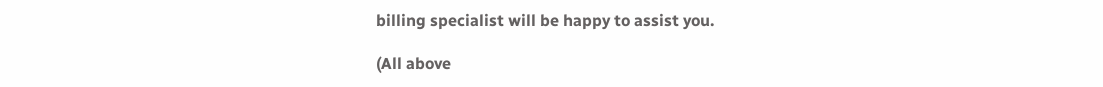billing specialist will be happy to assist you.

(All above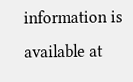information is available at